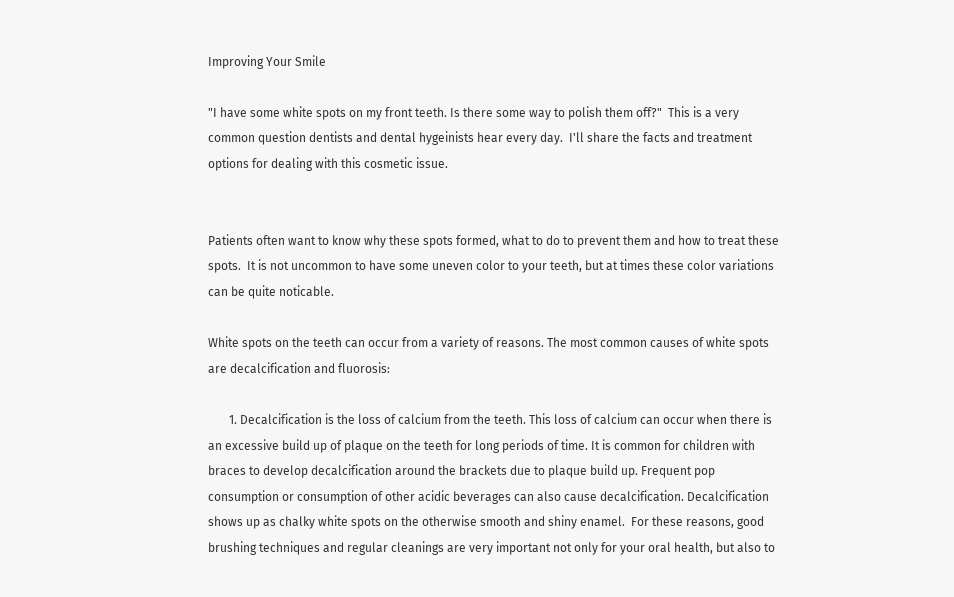Improving Your Smile

"I have some white spots on my front teeth. Is there some way to polish them off?"  This is a very common question dentists and dental hygeinists hear every day.  I'll share the facts and treatment options for dealing with this cosmetic issue.


Patients often want to know why these spots formed, what to do to prevent them and how to treat these spots.  It is not uncommon to have some uneven color to your teeth, but at times these color variations can be quite noticable.

White spots on the teeth can occur from a variety of reasons. The most common causes of white spots are decalcification and fluorosis:

       1. Decalcification is the loss of calcium from the teeth. This loss of calcium can occur when there is an excessive build up of plaque on the teeth for long periods of time. It is common for children with braces to develop decalcification around the brackets due to plaque build up. Frequent pop consumption or consumption of other acidic beverages can also cause decalcification. Decalcification shows up as chalky white spots on the otherwise smooth and shiny enamel.  For these reasons, good brushing techniques and regular cleanings are very important not only for your oral health, but also to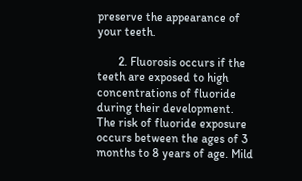preserve the appearance of your teeth.

       2. Fluorosis occurs if the teeth are exposed to high concentrations of fluoride during their development. The risk of fluoride exposure occurs between the ages of 3 months to 8 years of age. Mild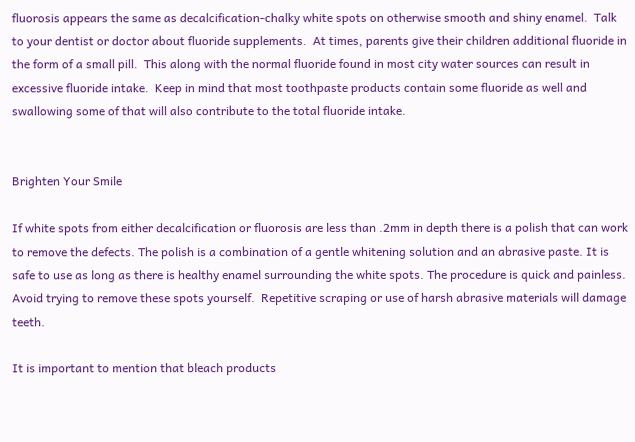fluorosis appears the same as decalcification-chalky white spots on otherwise smooth and shiny enamel.  Talk to your dentist or doctor about fluoride supplements.  At times, parents give their children additional fluoride in the form of a small pill.  This along with the normal fluoride found in most city water sources can result in excessive fluoride intake.  Keep in mind that most toothpaste products contain some fluoride as well and swallowing some of that will also contribute to the total fluoride intake.


Brighten Your Smile

If white spots from either decalcification or fluorosis are less than .2mm in depth there is a polish that can work to remove the defects. The polish is a combination of a gentle whitening solution and an abrasive paste. It is safe to use as long as there is healthy enamel surrounding the white spots. The procedure is quick and painless.  Avoid trying to remove these spots yourself.  Repetitive scraping or use of harsh abrasive materials will damage teeth.

It is important to mention that bleach products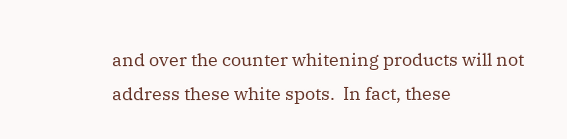and over the counter whitening products will not address these white spots.  In fact, these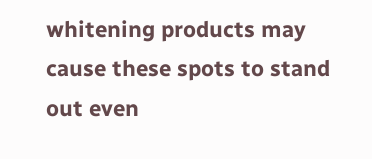whitening products may cause these spots to stand out even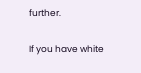further.

If you have white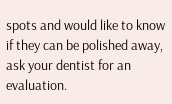spots and would like to know if they can be polished away, ask your dentist for an evaluation.